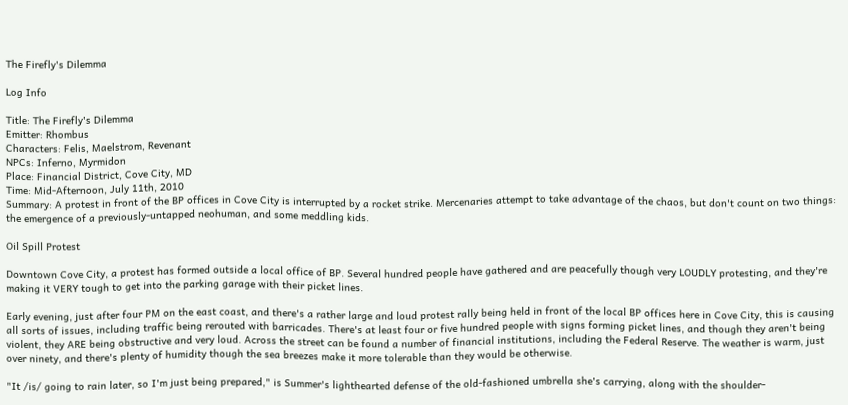The Firefly's Dilemma

Log Info

Title: The Firefly's Dilemma
Emitter: Rhombus
Characters: Felis, Maelstrom, Revenant
NPCs: Inferno, Myrmidon
Place: Financial District, Cove City, MD
Time: Mid-Afternoon, July 11th, 2010
Summary: A protest in front of the BP offices in Cove City is interrupted by a rocket strike. Mercenaries attempt to take advantage of the chaos, but don't count on two things: the emergence of a previously-untapped neohuman, and some meddling kids.

Oil Spill Protest

Downtown Cove City, a protest has formed outside a local office of BP. Several hundred people have gathered and are peacefully though very LOUDLY protesting, and they're making it VERY tough to get into the parking garage with their picket lines.

Early evening, just after four PM on the east coast, and there's a rather large and loud protest rally being held in front of the local BP offices here in Cove City, this is causing all sorts of issues, including traffic being rerouted with barricades. There's at least four or five hundred people with signs forming picket lines, and though they aren't being violent, they ARE being obstructive and very loud. Across the street can be found a number of financial institutions, including the Federal Reserve. The weather is warm, just over ninety, and there's plenty of humidity though the sea breezes make it more tolerable than they would be otherwise.

"It /is/ going to rain later, so I'm just being prepared," is Summer's lighthearted defense of the old-fashioned umbrella she's carrying, along with the shoulder-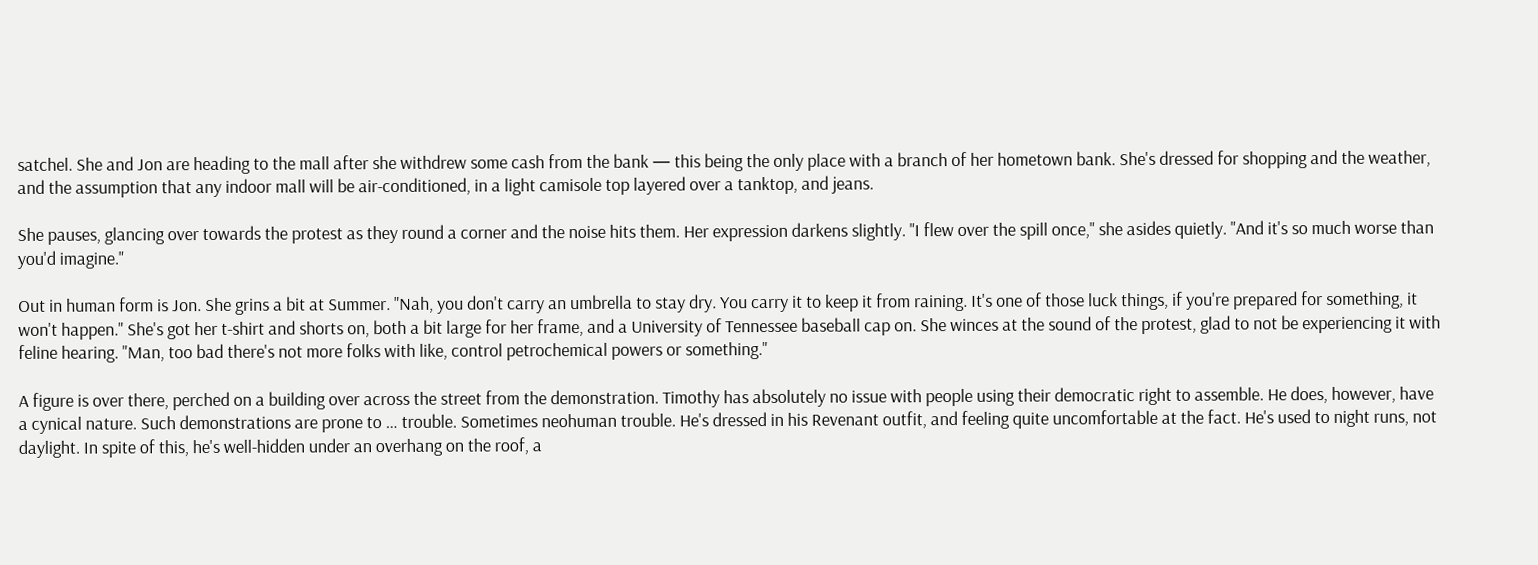satchel. She and Jon are heading to the mall after she withdrew some cash from the bank — this being the only place with a branch of her hometown bank. She's dressed for shopping and the weather, and the assumption that any indoor mall will be air-conditioned, in a light camisole top layered over a tanktop, and jeans.

She pauses, glancing over towards the protest as they round a corner and the noise hits them. Her expression darkens slightly. "I flew over the spill once," she asides quietly. "And it's so much worse than you'd imagine."

Out in human form is Jon. She grins a bit at Summer. "Nah, you don't carry an umbrella to stay dry. You carry it to keep it from raining. It's one of those luck things, if you're prepared for something, it won't happen." She's got her t-shirt and shorts on, both a bit large for her frame, and a University of Tennessee baseball cap on. She winces at the sound of the protest, glad to not be experiencing it with feline hearing. "Man, too bad there's not more folks with like, control petrochemical powers or something."

A figure is over there, perched on a building over across the street from the demonstration. Timothy has absolutely no issue with people using their democratic right to assemble. He does, however, have a cynical nature. Such demonstrations are prone to … trouble. Sometimes neohuman trouble. He's dressed in his Revenant outfit, and feeling quite uncomfortable at the fact. He's used to night runs, not daylight. In spite of this, he's well-hidden under an overhang on the roof, a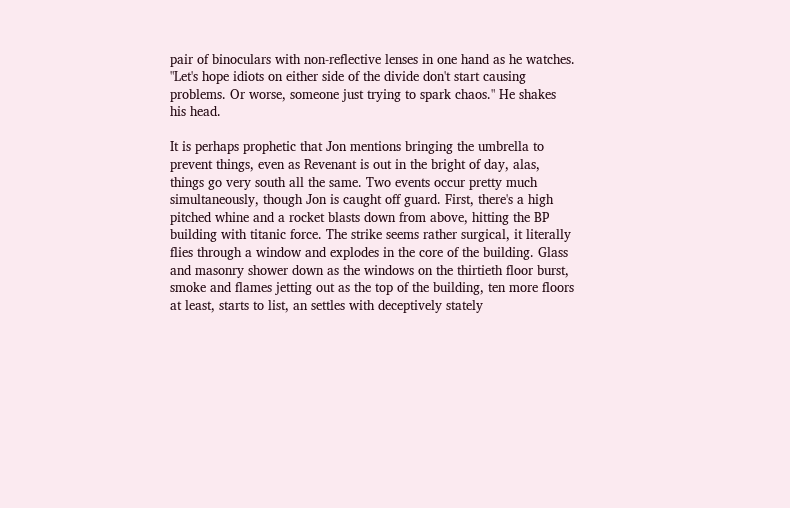pair of binoculars with non-reflective lenses in one hand as he watches. "Let's hope idiots on either side of the divide don't start causing problems. Or worse, someone just trying to spark chaos." He shakes his head.

It is perhaps prophetic that Jon mentions bringing the umbrella to prevent things, even as Revenant is out in the bright of day, alas, things go very south all the same. Two events occur pretty much simultaneously, though Jon is caught off guard. First, there's a high pitched whine and a rocket blasts down from above, hitting the BP building with titanic force. The strike seems rather surgical, it literally flies through a window and explodes in the core of the building. Glass and masonry shower down as the windows on the thirtieth floor burst, smoke and flames jetting out as the top of the building, ten more floors at least, starts to list, an settles with deceptively stately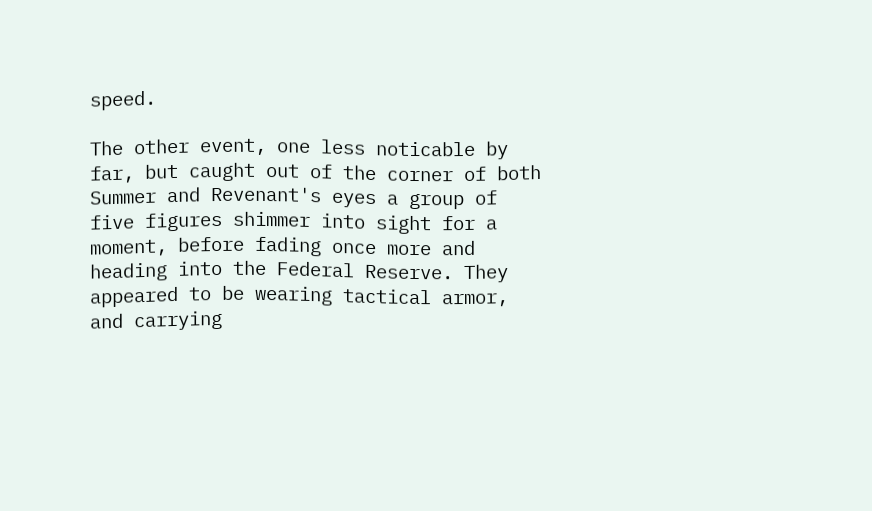speed.

The other event, one less noticable by far, but caught out of the corner of both Summer and Revenant's eyes a group of five figures shimmer into sight for a moment, before fading once more and heading into the Federal Reserve. They appeared to be wearing tactical armor, and carrying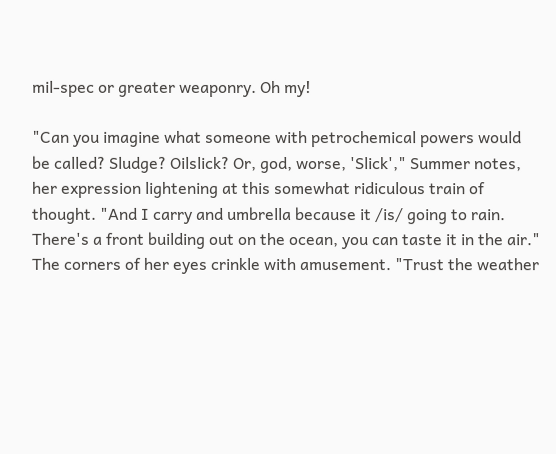mil-spec or greater weaponry. Oh my!

"Can you imagine what someone with petrochemical powers would be called? Sludge? Oilslick? Or, god, worse, 'Slick'," Summer notes, her expression lightening at this somewhat ridiculous train of thought. "And I carry and umbrella because it /is/ going to rain. There's a front building out on the ocean, you can taste it in the air." The corners of her eyes crinkle with amusement. "Trust the weather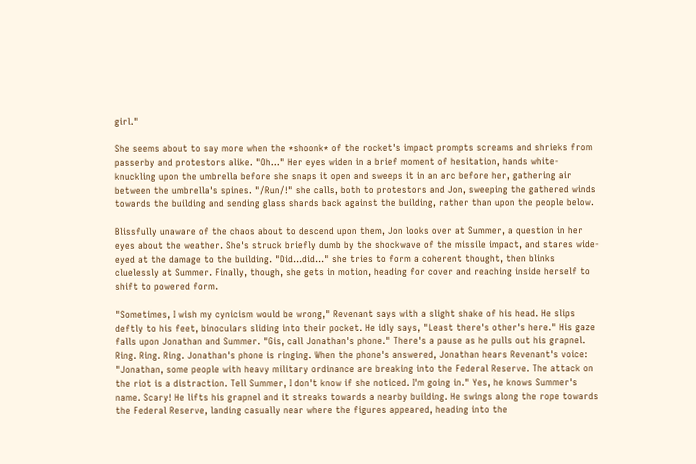girl."

She seems about to say more when the *shoonk* of the rocket's impact prompts screams and shrieks from passerby and protestors alike. "Oh…" Her eyes widen in a brief moment of hesitation, hands white-knuckling upon the umbrella before she snaps it open and sweeps it in an arc before her, gathering air between the umbrella's spines. "/Run/!" she calls, both to protestors and Jon, sweeping the gathered winds towards the building and sending glass shards back against the building, rather than upon the people below.

Blissfully unaware of the chaos about to descend upon them, Jon looks over at Summer, a question in her eyes about the weather. She's struck briefly dumb by the shockwave of the missile impact, and stares wide-eyed at the damage to the building. "Did…did…" she tries to form a coherent thought, then blinks cluelessly at Summer. Finally, though, she gets in motion, heading for cover and reaching inside herself to shift to powered form.

"Sometimes, I wish my cynicism would be wrong," Revenant says with a slight shake of his head. He slips deftly to his feet, binoculars sliding into their pocket. He idly says, "Least there's other's here." His gaze falls upon Jonathan and Summer. "Gis, call Jonathan's phone." There's a pause as he pulls out his grapnel. Ring. Ring. Ring. Jonathan's phone is ringing. When the phone's answered, Jonathan hears Revenant's voice: "Jonathan, some people with heavy military ordinance are breaking into the Federal Reserve. The attack on the riot is a distraction. Tell Summer, I don't know if she noticed. I'm going in." Yes, he knows Summer's name. Scary! He lifts his grapnel and it streaks towards a nearby building. He swings along the rope towards the Federal Reserve, landing casually near where the figures appeared, heading into the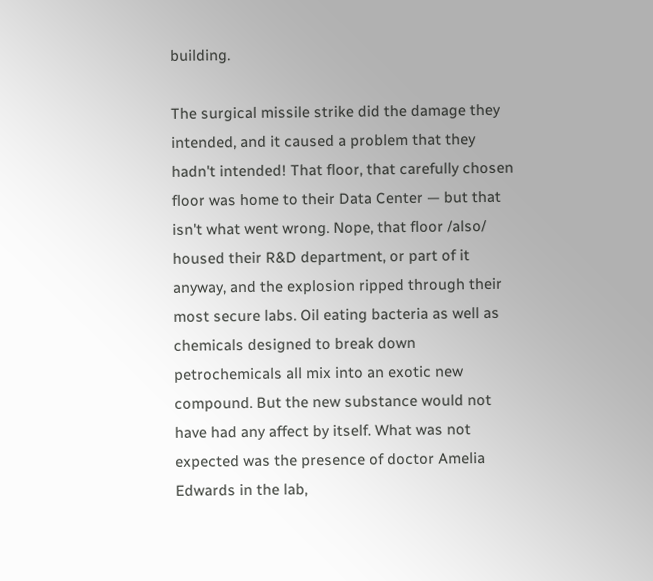building.

The surgical missile strike did the damage they intended, and it caused a problem that they hadn't intended! That floor, that carefully chosen floor was home to their Data Center — but that isn't what went wrong. Nope, that floor /also/ housed their R&D department, or part of it anyway, and the explosion ripped through their most secure labs. Oil eating bacteria as well as chemicals designed to break down petrochemicals all mix into an exotic new compound. But the new substance would not have had any affect by itself. What was not expected was the presence of doctor Amelia Edwards in the lab,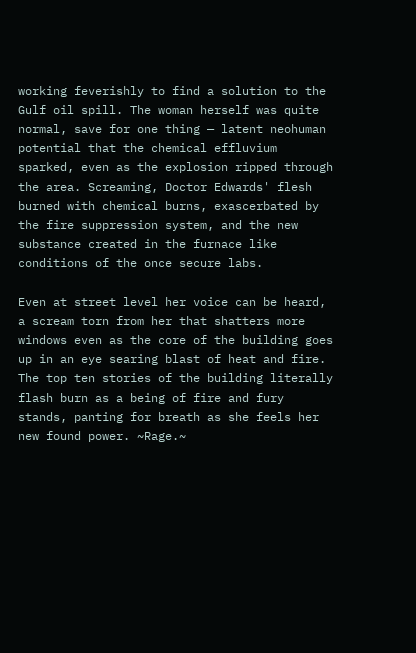working feverishly to find a solution to the Gulf oil spill. The woman herself was quite normal, save for one thing — latent neohuman potential that the chemical effluvium sparked, even as the explosion ripped through the area. Screaming, Doctor Edwards' flesh burned with chemical burns, exascerbated by the fire suppression system, and the new substance created in the furnace like conditions of the once secure labs.

Even at street level her voice can be heard, a scream torn from her that shatters more windows even as the core of the building goes up in an eye searing blast of heat and fire. The top ten stories of the building literally flash burn as a being of fire and fury stands, panting for breath as she feels her new found power. ~Rage.~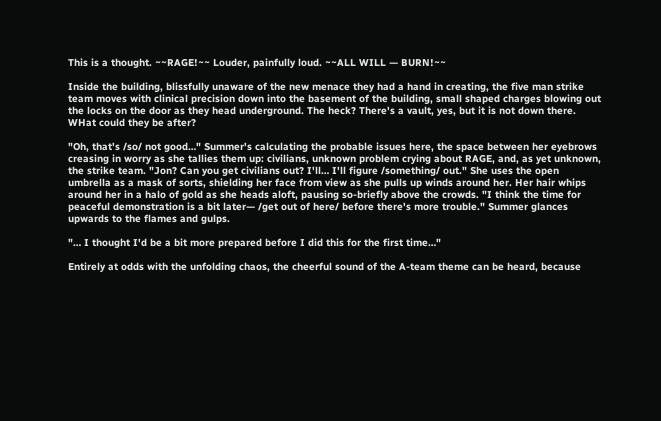This is a thought. ~~RAGE!~~ Louder, painfully loud. ~~ALL WILL — BURN!~~

Inside the building, blissfully unaware of the new menace they had a hand in creating, the five man strike team moves with clinical precision down into the basement of the building, small shaped charges blowing out the locks on the door as they head underground. The heck? There's a vault, yes, but it is not down there. WHat could they be after?

"Oh, that's /so/ not good…" Summer's calculating the probable issues here, the space between her eyebrows creasing in worry as she tallies them up: civilians, unknown problem crying about RAGE, and, as yet unknown, the strike team. "Jon? Can you get civilians out? I'll… I'll figure /something/ out." She uses the open umbrella as a mask of sorts, shielding her face from view as she pulls up winds around her. Her hair whips around her in a halo of gold as she heads aloft, pausing so-briefly above the crowds. "I think the time for peaceful demonstration is a bit later— /get out of here/ before there's more trouble." Summer glances upwards to the flames and gulps.

"… I thought I'd be a bit more prepared before I did this for the first time…"

Entirely at odds with the unfolding chaos, the cheerful sound of the A-team theme can be heard, because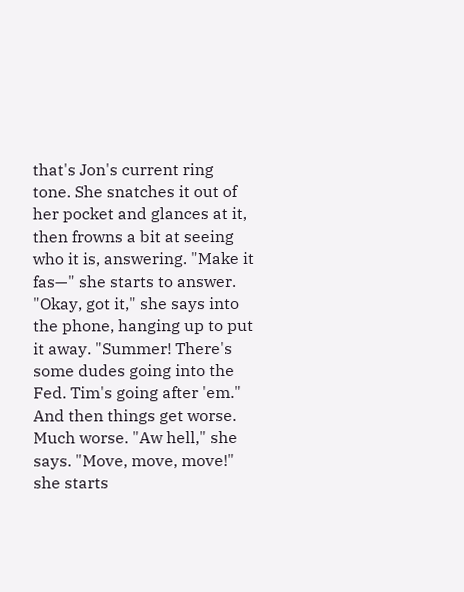that's Jon's current ring tone. She snatches it out of her pocket and glances at it, then frowns a bit at seeing who it is, answering. "Make it fas—" she starts to answer. "Okay, got it," she says into the phone, hanging up to put it away. "Summer! There's some dudes going into the Fed. Tim's going after 'em." And then things get worse. Much worse. "Aw hell," she says. "Move, move, move!" she starts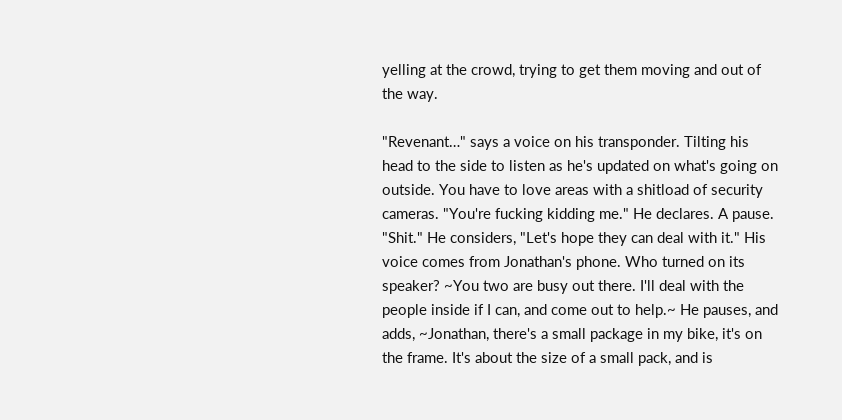yelling at the crowd, trying to get them moving and out of the way.

"Revenant…" says a voice on his transponder. Tilting his head to the side to listen as he's updated on what's going on outside. You have to love areas with a shitload of security cameras. "You're fucking kidding me." He declares. A pause. "Shit." He considers, "Let's hope they can deal with it." His voice comes from Jonathan's phone. Who turned on its speaker? ~You two are busy out there. I'll deal with the people inside if I can, and come out to help.~ He pauses, and adds, ~Jonathan, there's a small package in my bike, it's on the frame. It's about the size of a small pack, and is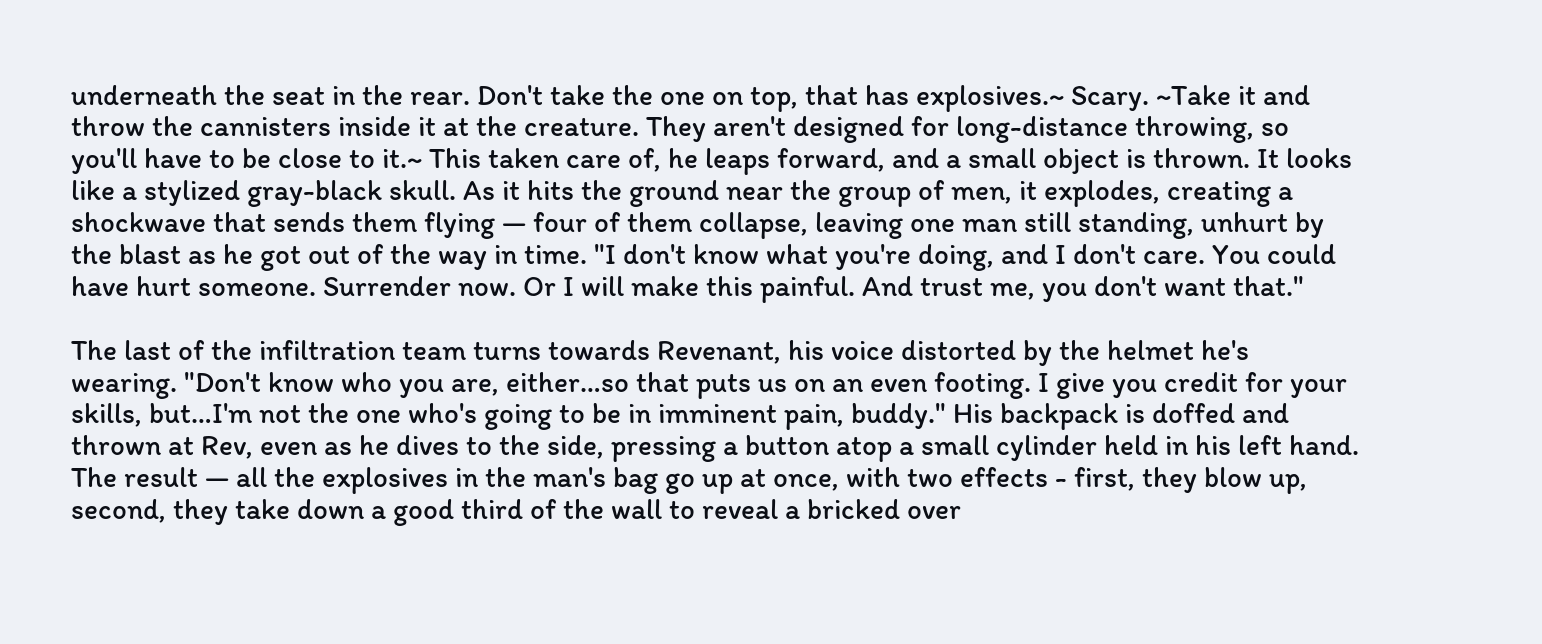underneath the seat in the rear. Don't take the one on top, that has explosives.~ Scary. ~Take it and throw the cannisters inside it at the creature. They aren't designed for long-distance throwing, so you'll have to be close to it.~ This taken care of, he leaps forward, and a small object is thrown. It looks like a stylized gray-black skull. As it hits the ground near the group of men, it explodes, creating a shockwave that sends them flying — four of them collapse, leaving one man still standing, unhurt by the blast as he got out of the way in time. "I don't know what you're doing, and I don't care. You could have hurt someone. Surrender now. Or I will make this painful. And trust me, you don't want that."

The last of the infiltration team turns towards Revenant, his voice distorted by the helmet he's wearing. "Don't know who you are, either…so that puts us on an even footing. I give you credit for your skills, but…I'm not the one who's going to be in imminent pain, buddy." His backpack is doffed and thrown at Rev, even as he dives to the side, pressing a button atop a small cylinder held in his left hand. The result — all the explosives in the man's bag go up at once, with two effects - first, they blow up, second, they take down a good third of the wall to reveal a bricked over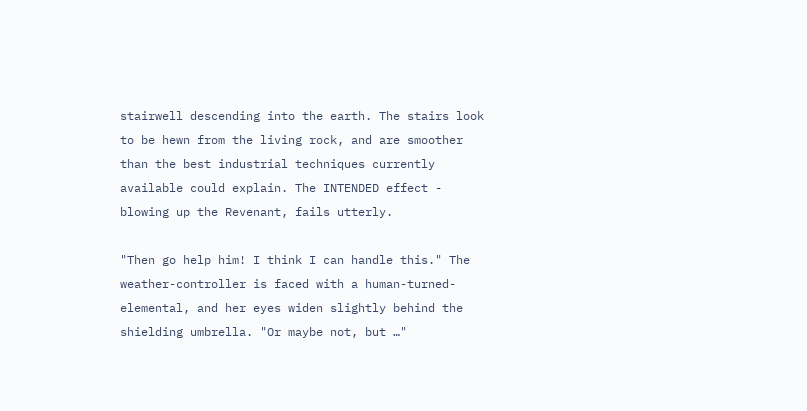stairwell descending into the earth. The stairs look to be hewn from the living rock, and are smoother than the best industrial techniques currently available could explain. The INTENDED effect - blowing up the Revenant, fails utterly.

"Then go help him! I think I can handle this." The weather-controller is faced with a human-turned-elemental, and her eyes widen slightly behind the shielding umbrella. "Or maybe not, but …"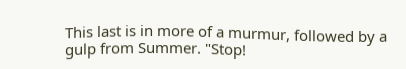This last is in more of a murmur, followed by a gulp from Summer. "Stop!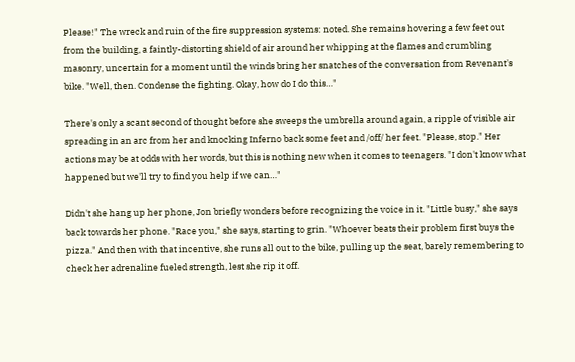Please!" The wreck and ruin of the fire suppression systems: noted. She remains hovering a few feet out from the building, a faintly-distorting shield of air around her whipping at the flames and crumbling masonry, uncertain for a moment until the winds bring her snatches of the conversation from Revenant's bike. "Well, then. Condense the fighting. Okay, how do I do this…"

There's only a scant second of thought before she sweeps the umbrella around again, a ripple of visible air spreading in an arc from her and knocking Inferno back some feet and /off/ her feet. "Please, stop." Her actions may be at odds with her words, but this is nothing new when it comes to teenagers. "I don't know what happened but we'll try to find you help if we can…"

Didn't she hang up her phone, Jon briefly wonders before recognizing the voice in it. "Little busy," she says back towards her phone. "Race you," she says, starting to grin. "Whoever beats their problem first buys the pizza." And then with that incentive, she runs all out to the bike, pulling up the seat, barely remembering to check her adrenaline fueled strength, lest she rip it off.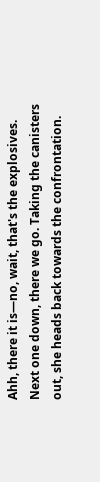Ahh, there it is—no, wait, that's the explosives. Next one down, there we go. Taking the canisters out, she heads back towards the confrontation.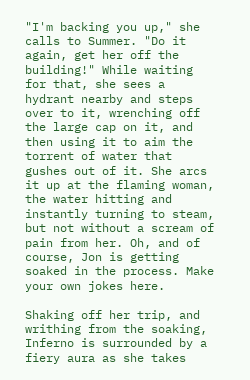"I'm backing you up," she calls to Summer. "Do it again, get her off the building!" While waiting for that, she sees a hydrant nearby and steps over to it, wrenching off the large cap on it, and then using it to aim the torrent of water that gushes out of it. She arcs it up at the flaming woman, the water hitting and instantly turning to steam, but not without a scream of pain from her. Oh, and of course, Jon is getting soaked in the process. Make your own jokes here.

Shaking off her trip, and writhing from the soaking, Inferno is surrounded by a fiery aura as she takes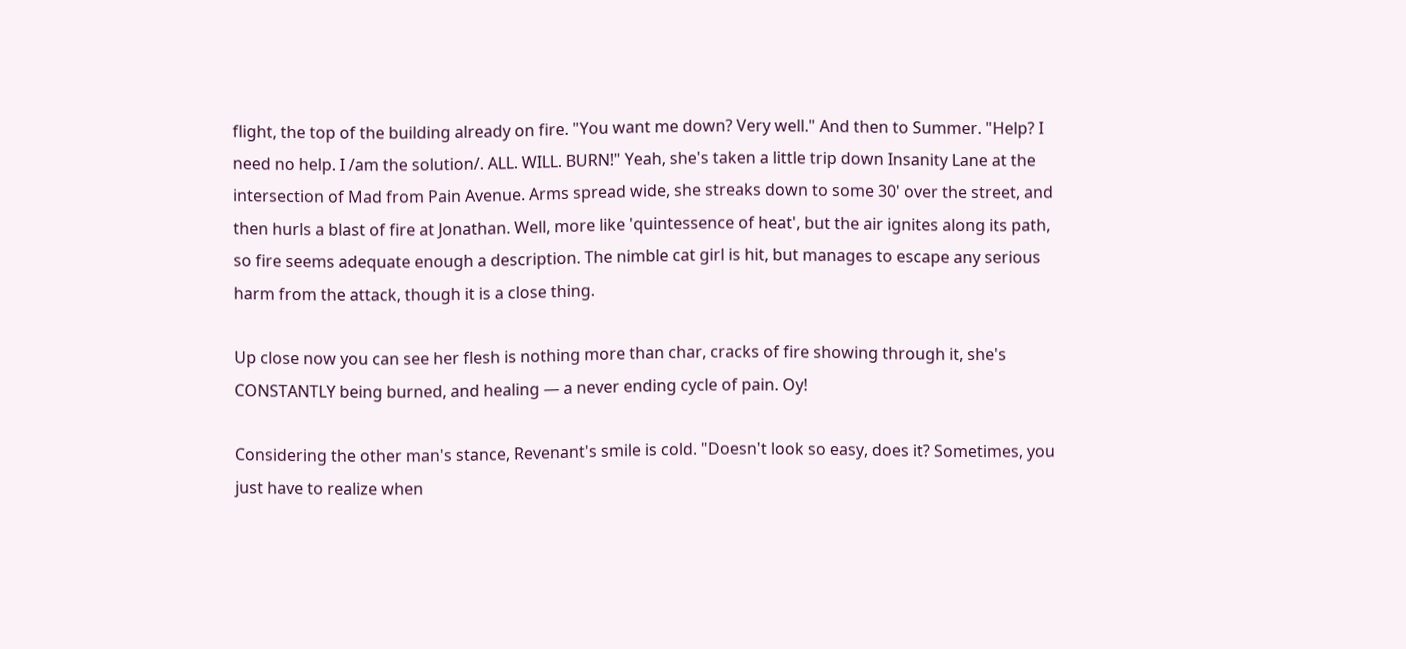flight, the top of the building already on fire. "You want me down? Very well." And then to Summer. "Help? I need no help. I /am the solution/. ALL. WILL. BURN!" Yeah, she's taken a little trip down Insanity Lane at the intersection of Mad from Pain Avenue. Arms spread wide, she streaks down to some 30' over the street, and then hurls a blast of fire at Jonathan. Well, more like 'quintessence of heat', but the air ignites along its path, so fire seems adequate enough a description. The nimble cat girl is hit, but manages to escape any serious harm from the attack, though it is a close thing.

Up close now you can see her flesh is nothing more than char, cracks of fire showing through it, she's CONSTANTLY being burned, and healing — a never ending cycle of pain. Oy!

Considering the other man's stance, Revenant's smile is cold. "Doesn't look so easy, does it? Sometimes, you just have to realize when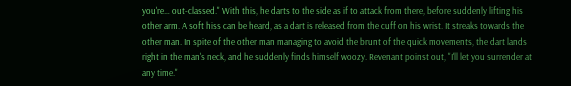you're… out-classed." With this, he darts to the side as if to attack from there, before suddenly lifting his other arm. A soft hiss can be heard, as a dart is released from the cuff on his wrist. It streaks towards the other man. In spite of the other man managing to avoid the brunt of the quick movements, the dart lands right in the man's neck, and he suddenly finds himself woozy. Revenant poinst out, "I'll let you surrender at any time."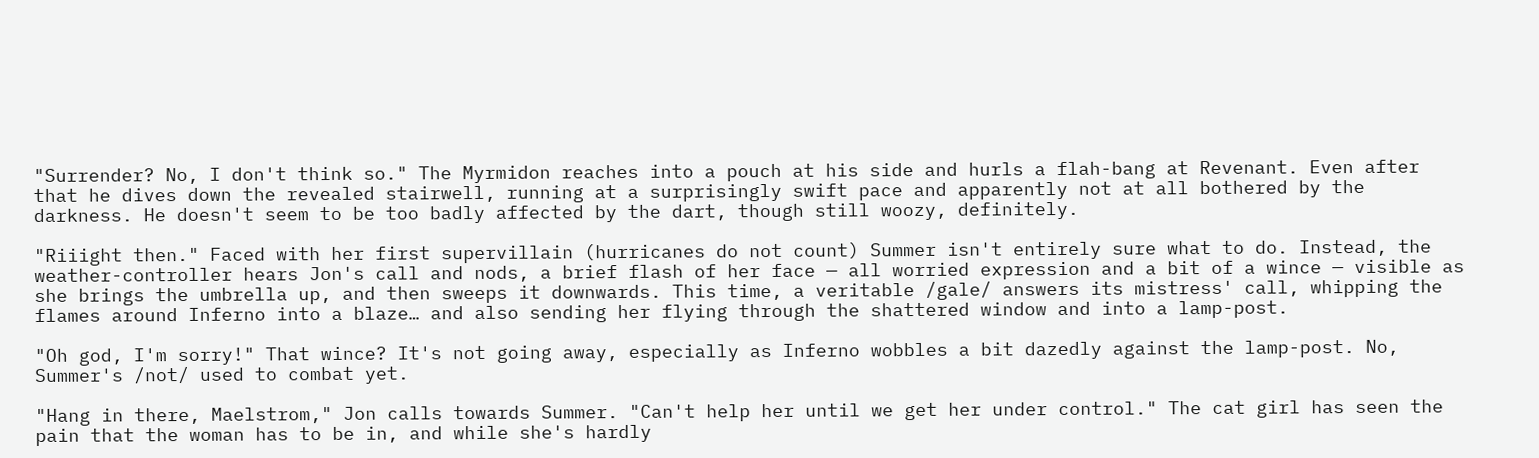"Surrender? No, I don't think so." The Myrmidon reaches into a pouch at his side and hurls a flah-bang at Revenant. Even after that he dives down the revealed stairwell, running at a surprisingly swift pace and apparently not at all bothered by the darkness. He doesn't seem to be too badly affected by the dart, though still woozy, definitely.

"Riiight then." Faced with her first supervillain (hurricanes do not count) Summer isn't entirely sure what to do. Instead, the weather-controller hears Jon's call and nods, a brief flash of her face — all worried expression and a bit of a wince — visible as she brings the umbrella up, and then sweeps it downwards. This time, a veritable /gale/ answers its mistress' call, whipping the flames around Inferno into a blaze… and also sending her flying through the shattered window and into a lamp-post.

"Oh god, I'm sorry!" That wince? It's not going away, especially as Inferno wobbles a bit dazedly against the lamp-post. No, Summer's /not/ used to combat yet.

"Hang in there, Maelstrom," Jon calls towards Summer. "Can't help her until we get her under control." The cat girl has seen the pain that the woman has to be in, and while she's hardly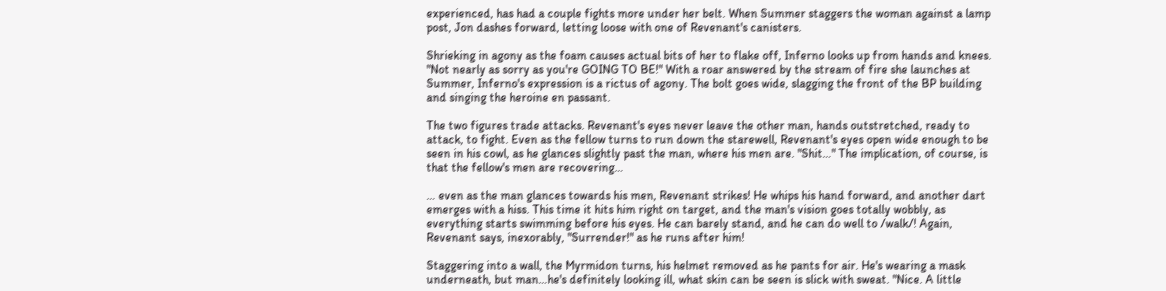experienced, has had a couple fights more under her belt. When Summer staggers the woman against a lamp post, Jon dashes forward, letting loose with one of Revenant's canisters.

Shrieking in agony as the foam causes actual bits of her to flake off, Inferno looks up from hands and knees. "Not nearly as sorry as you're GOING TO BE!" With a roar answered by the stream of fire she launches at Summer, Inferno's expression is a rictus of agony. The bolt goes wide, slagging the front of the BP building and singing the heroine en passant.

The two figures trade attacks. Revenant's eyes never leave the other man, hands outstretched, ready to attack, to fight. Even as the fellow turns to run down the starewell, Revenant's eyes open wide enough to be seen in his cowl, as he glances slightly past the man, where his men are. "Shit…" The implication, of course, is that the fellow's men are recovering…

… even as the man glances towards his men, Revenant strikes! He whips his hand forward, and another dart emerges with a hiss. This time it hits him right on target, and the man's vision goes totally wobbly, as everything starts swimming before his eyes. He can barely stand, and he can do well to /walk/! Again, Revenant says, inexorably, "Surrender!" as he runs after him!

Staggering into a wall, the Myrmidon turns, his helmet removed as he pants for air. He's wearing a mask underneath, but man…he's definitely looking ill, what skin can be seen is slick with sweat. "Nice. A little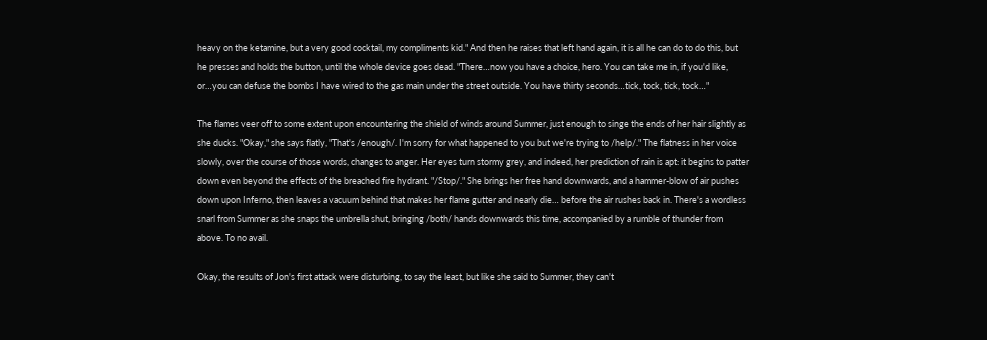heavy on the ketamine, but a very good cocktail, my compliments kid." And then he raises that left hand again, it is all he can do to do this, but he presses and holds the button, until the whole device goes dead. "There…now you have a choice, hero. You can take me in, if you'd like, or…you can defuse the bombs I have wired to the gas main under the street outside. You have thirty seconds…tick, tock, tick, tock…"

The flames veer off to some extent upon encountering the shield of winds around Summer, just enough to singe the ends of her hair slightly as she ducks. "Okay," she says flatly, "That's /enough/. I'm sorry for what happened to you but we're trying to /help/." The flatness in her voice slowly, over the course of those words, changes to anger. Her eyes turn stormy grey, and indeed, her prediction of rain is apt: it begins to patter down even beyond the effects of the breached fire hydrant. "/Stop/." She brings her free hand downwards, and a hammer-blow of air pushes down upon Inferno, then leaves a vacuum behind that makes her flame gutter and nearly die… before the air rushes back in. There's a wordless snarl from Summer as she snaps the umbrella shut, bringing /both/ hands downwards this time, accompanied by a rumble of thunder from above. To no avail.

Okay, the results of Jon's first attack were disturbing, to say the least, but like she said to Summer, they can't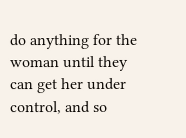do anything for the woman until they can get her under control, and so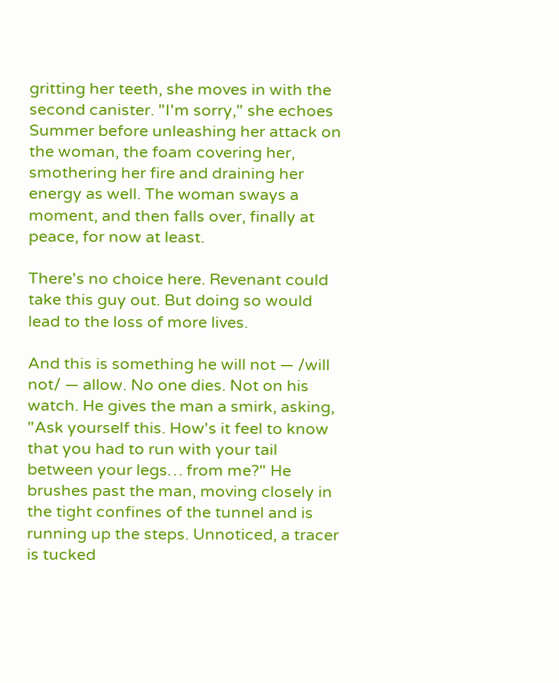gritting her teeth, she moves in with the second canister. "I'm sorry," she echoes Summer before unleashing her attack on the woman, the foam covering her, smothering her fire and draining her energy as well. The woman sways a moment, and then falls over, finally at peace, for now at least.

There's no choice here. Revenant could take this guy out. But doing so would lead to the loss of more lives.

And this is something he will not — /will not/ — allow. No one dies. Not on his watch. He gives the man a smirk, asking, "Ask yourself this. How's it feel to know that you had to run with your tail between your legs… from me?" He brushes past the man, moving closely in the tight confines of the tunnel and is running up the steps. Unnoticed, a tracer is tucked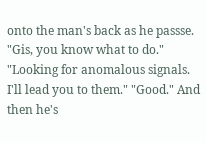onto the man's back as he passse. "Gis, you know what to do." "Looking for anomalous signals. I'll lead you to them." "Good." And then he's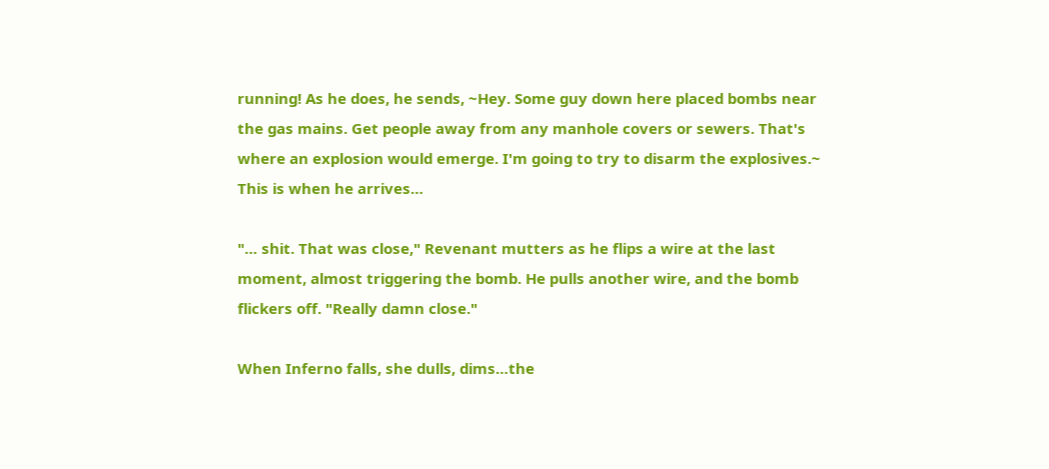running! As he does, he sends, ~Hey. Some guy down here placed bombs near the gas mains. Get people away from any manhole covers or sewers. That's where an explosion would emerge. I'm going to try to disarm the explosives.~ This is when he arrives…

"… shit. That was close," Revenant mutters as he flips a wire at the last moment, almost triggering the bomb. He pulls another wire, and the bomb flickers off. "Really damn close."

When Inferno falls, she dulls, dims…the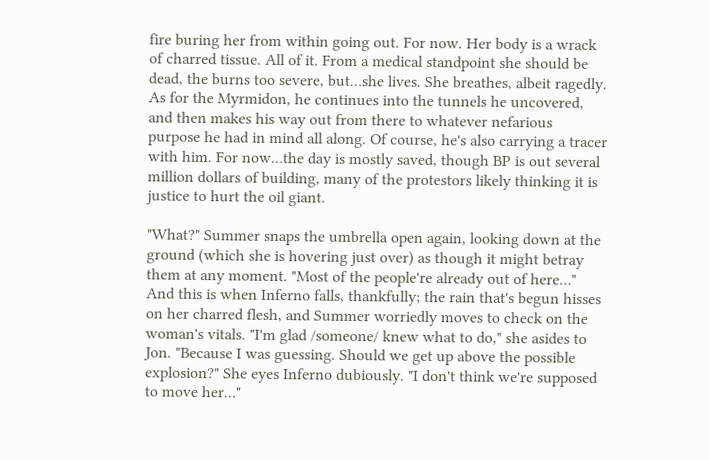fire buring her from within going out. For now. Her body is a wrack of charred tissue. All of it. From a medical standpoint she should be dead, the burns too severe, but…she lives. She breathes, albeit ragedly. As for the Myrmidon, he continues into the tunnels he uncovered, and then makes his way out from there to whatever nefarious purpose he had in mind all along. Of course, he's also carrying a tracer with him. For now…the day is mostly saved, though BP is out several million dollars of building, many of the protestors likely thinking it is justice to hurt the oil giant.

"What?" Summer snaps the umbrella open again, looking down at the ground (which she is hovering just over) as though it might betray them at any moment. "Most of the people're already out of here…" And this is when Inferno falls, thankfully; the rain that's begun hisses on her charred flesh, and Summer worriedly moves to check on the woman's vitals. "I'm glad /someone/ knew what to do," she asides to Jon. "Because I was guessing. Should we get up above the possible explosion?" She eyes Inferno dubiously. "I don't think we're supposed to move her…"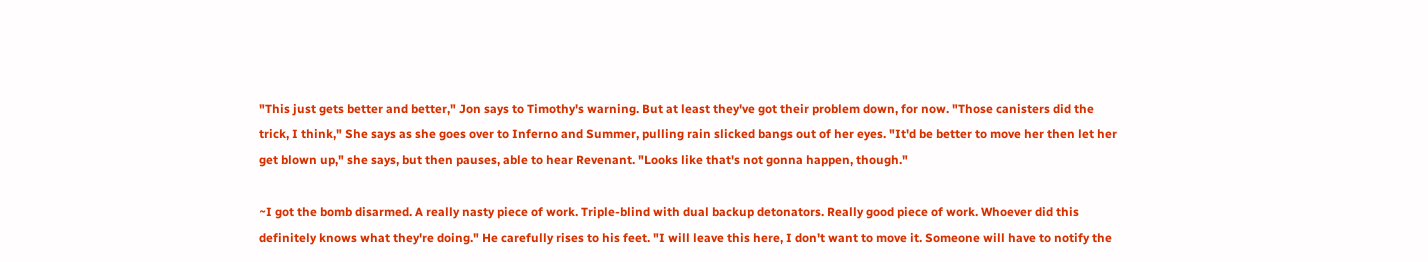"This just gets better and better," Jon says to Timothy's warning. But at least they've got their problem down, for now. "Those canisters did the trick, I think," She says as she goes over to Inferno and Summer, pulling rain slicked bangs out of her eyes. "It'd be better to move her then let her get blown up," she says, but then pauses, able to hear Revenant. "Looks like that's not gonna happen, though."

~I got the bomb disarmed. A really nasty piece of work. Triple-blind with dual backup detonators. Really good piece of work. Whoever did this definitely knows what they're doing." He carefully rises to his feet. "I will leave this here, I don't want to move it. Someone will have to notify the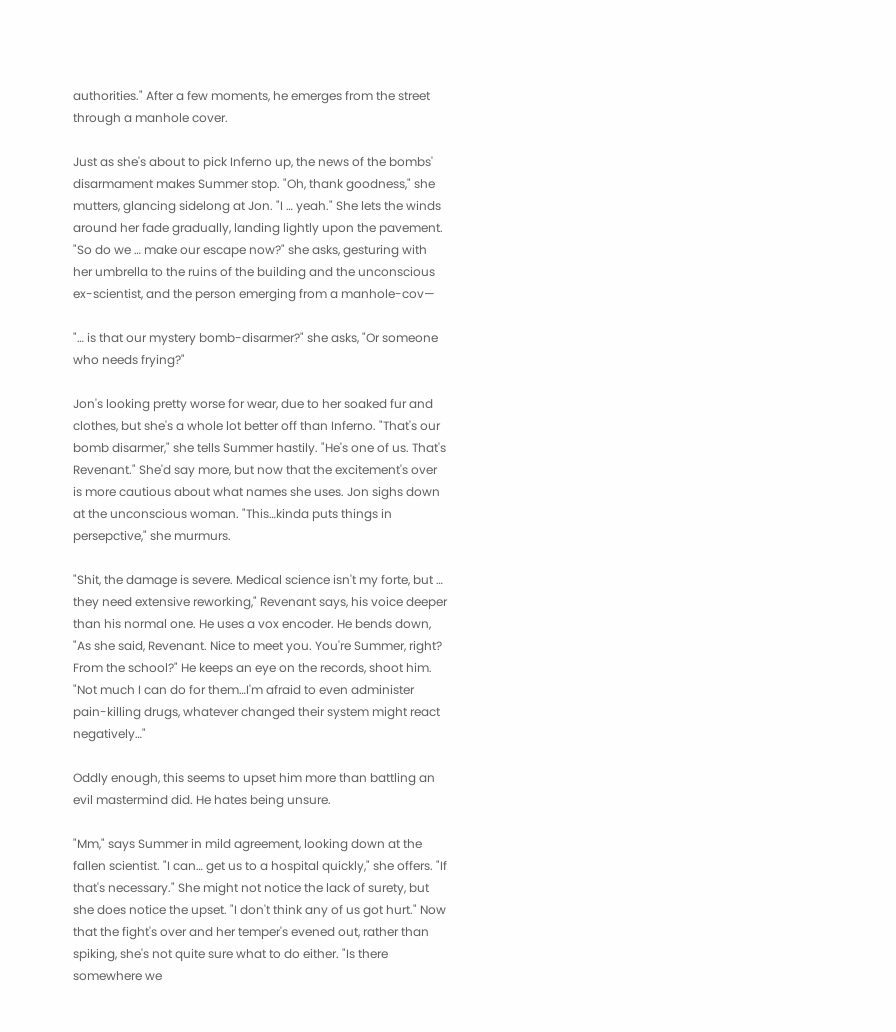authorities." After a few moments, he emerges from the street through a manhole cover.

Just as she's about to pick Inferno up, the news of the bombs' disarmament makes Summer stop. "Oh, thank goodness," she mutters, glancing sidelong at Jon. "I … yeah." She lets the winds around her fade gradually, landing lightly upon the pavement. "So do we … make our escape now?" she asks, gesturing with her umbrella to the ruins of the building and the unconscious ex-scientist, and the person emerging from a manhole-cov—

"… is that our mystery bomb-disarmer?" she asks, "Or someone who needs frying?"

Jon's looking pretty worse for wear, due to her soaked fur and clothes, but she's a whole lot better off than Inferno. "That's our bomb disarmer," she tells Summer hastily. "He's one of us. That's Revenant." She'd say more, but now that the excitement's over is more cautious about what names she uses. Jon sighs down at the unconscious woman. "This…kinda puts things in persepctive," she murmurs.

"Shit, the damage is severe. Medical science isn't my forte, but … they need extensive reworking," Revenant says, his voice deeper than his normal one. He uses a vox encoder. He bends down, "As she said, Revenant. Nice to meet you. You're Summer, right? From the school?" He keeps an eye on the records, shoot him. "Not much I can do for them…I'm afraid to even administer pain-killing drugs, whatever changed their system might react negatively…"

Oddly enough, this seems to upset him more than battling an evil mastermind did. He hates being unsure.

"Mm," says Summer in mild agreement, looking down at the fallen scientist. "I can… get us to a hospital quickly," she offers. "If that's necessary." She might not notice the lack of surety, but she does notice the upset. "I don't think any of us got hurt." Now that the fight's over and her temper's evened out, rather than spiking, she's not quite sure what to do either. "Is there somewhere we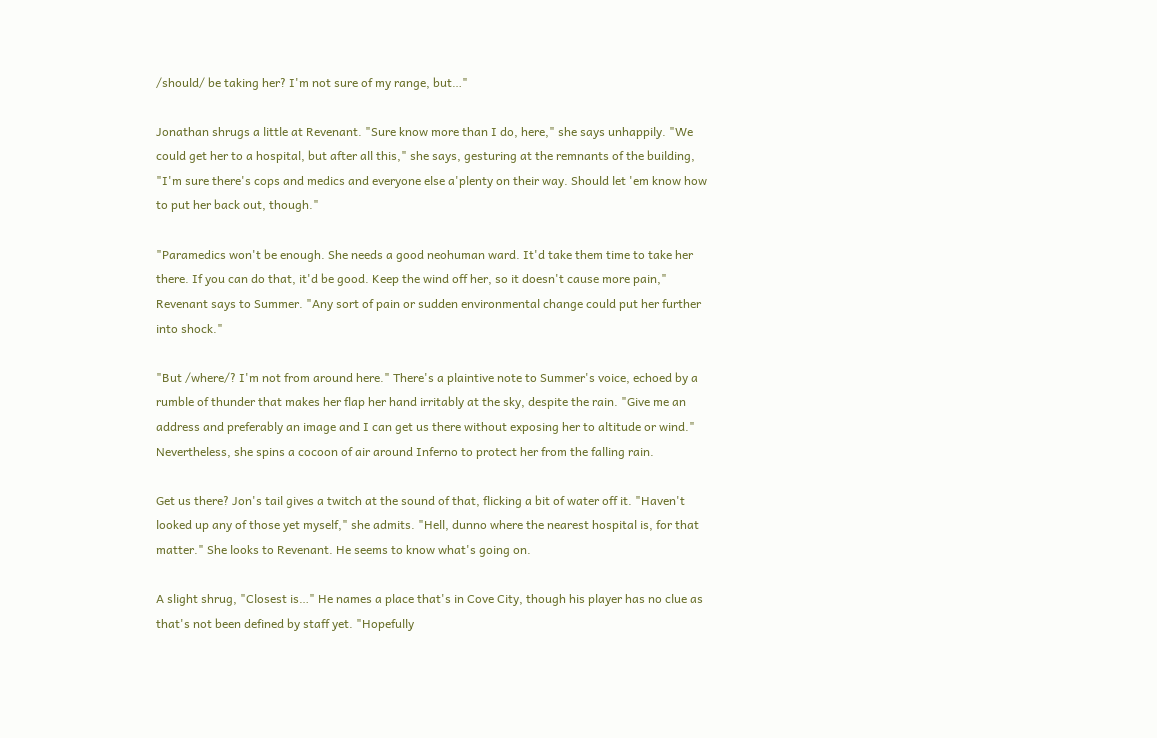/should/ be taking her? I'm not sure of my range, but…"

Jonathan shrugs a little at Revenant. "Sure know more than I do, here," she says unhappily. "We could get her to a hospital, but after all this," she says, gesturing at the remnants of the building, "I'm sure there's cops and medics and everyone else a'plenty on their way. Should let 'em know how to put her back out, though."

"Paramedics won't be enough. She needs a good neohuman ward. It'd take them time to take her there. If you can do that, it'd be good. Keep the wind off her, so it doesn't cause more pain," Revenant says to Summer. "Any sort of pain or sudden environmental change could put her further into shock."

"But /where/? I'm not from around here." There's a plaintive note to Summer's voice, echoed by a rumble of thunder that makes her flap her hand irritably at the sky, despite the rain. "Give me an address and preferably an image and I can get us there without exposing her to altitude or wind." Nevertheless, she spins a cocoon of air around Inferno to protect her from the falling rain.

Get us there? Jon's tail gives a twitch at the sound of that, flicking a bit of water off it. "Haven't looked up any of those yet myself," she admits. "Hell, dunno where the nearest hospital is, for that matter." She looks to Revenant. He seems to know what's going on.

A slight shrug, "Closest is…" He names a place that's in Cove City, though his player has no clue as that's not been defined by staff yet. "Hopefully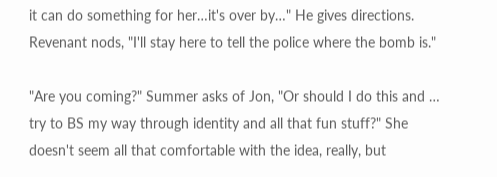it can do something for her…it's over by…" He gives directions. Revenant nods, "I'll stay here to tell the police where the bomb is."

"Are you coming?" Summer asks of Jon, "Or should I do this and … try to BS my way through identity and all that fun stuff?" She doesn't seem all that comfortable with the idea, really, but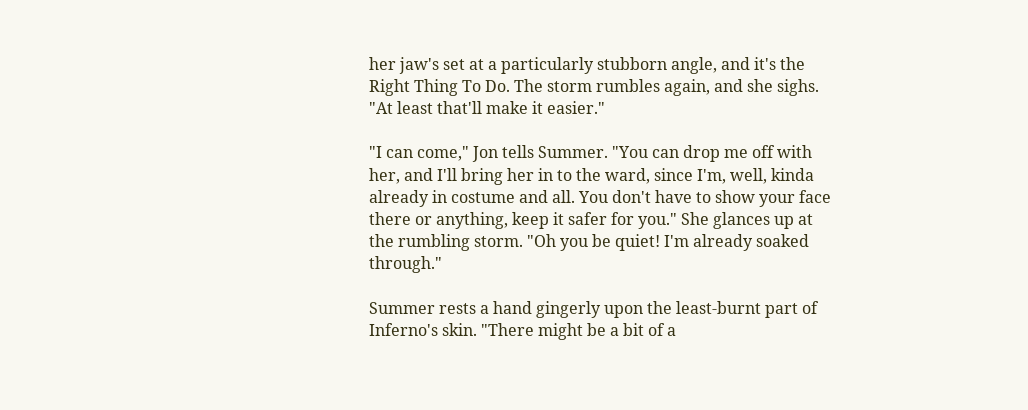her jaw's set at a particularly stubborn angle, and it's the Right Thing To Do. The storm rumbles again, and she sighs. "At least that'll make it easier."

"I can come," Jon tells Summer. "You can drop me off with her, and I'll bring her in to the ward, since I'm, well, kinda already in costume and all. You don't have to show your face there or anything, keep it safer for you." She glances up at the rumbling storm. "Oh you be quiet! I'm already soaked through."

Summer rests a hand gingerly upon the least-burnt part of Inferno's skin. "There might be a bit of a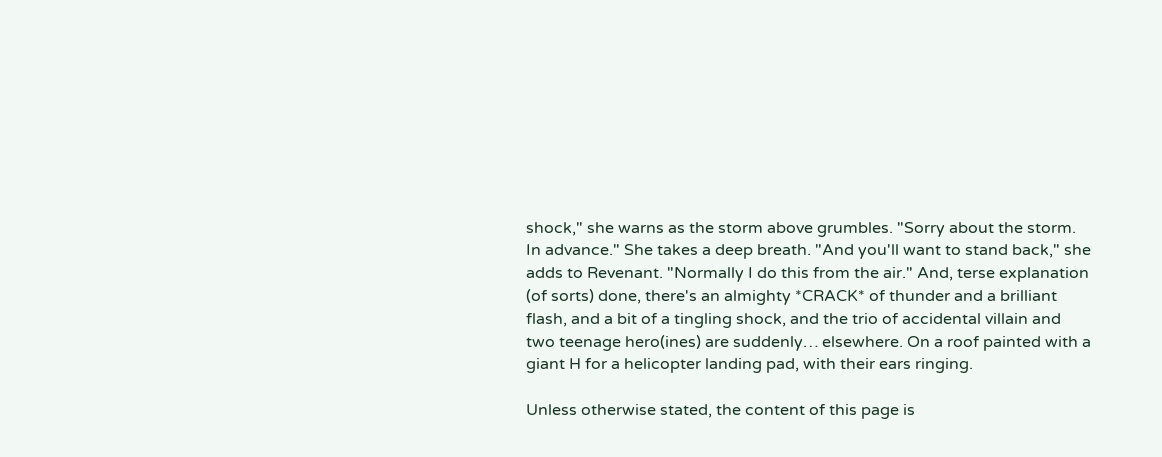shock," she warns as the storm above grumbles. "Sorry about the storm. In advance." She takes a deep breath. "And you'll want to stand back," she adds to Revenant. "Normally I do this from the air." And, terse explanation (of sorts) done, there's an almighty *CRACK* of thunder and a brilliant flash, and a bit of a tingling shock, and the trio of accidental villain and two teenage hero(ines) are suddenly… elsewhere. On a roof painted with a giant H for a helicopter landing pad, with their ears ringing.

Unless otherwise stated, the content of this page is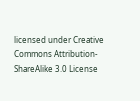licensed under Creative Commons Attribution-ShareAlike 3.0 License